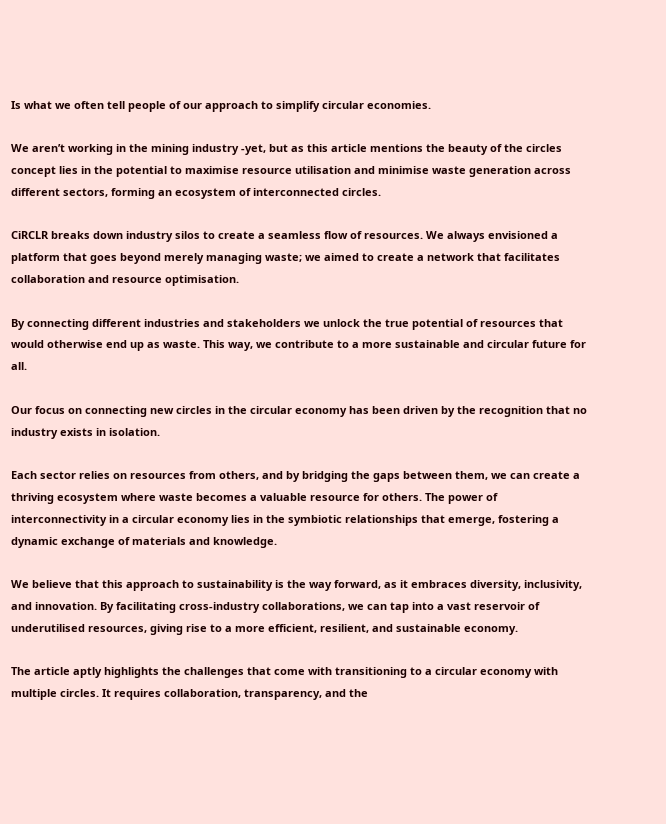Is what we often tell people of our approach to simplify circular economies.

We aren’t working in the mining industry -yet, but as this article mentions the beauty of the circles concept lies in the potential to maximise resource utilisation and minimise waste generation across different sectors, forming an ecosystem of interconnected circles.

CiRCLR breaks down industry silos to create a seamless flow of resources. We always envisioned a platform that goes beyond merely managing waste; we aimed to create a network that facilitates collaboration and resource optimisation.

By connecting different industries and stakeholders we unlock the true potential of resources that would otherwise end up as waste. This way, we contribute to a more sustainable and circular future for all.

Our focus on connecting new circles in the circular economy has been driven by the recognition that no industry exists in isolation.

Each sector relies on resources from others, and by bridging the gaps between them, we can create a thriving ecosystem where waste becomes a valuable resource for others. The power of interconnectivity in a circular economy lies in the symbiotic relationships that emerge, fostering a dynamic exchange of materials and knowledge.

We believe that this approach to sustainability is the way forward, as it embraces diversity, inclusivity, and innovation. By facilitating cross-industry collaborations, we can tap into a vast reservoir of underutilised resources, giving rise to a more efficient, resilient, and sustainable economy.

The article aptly highlights the challenges that come with transitioning to a circular economy with multiple circles. It requires collaboration, transparency, and the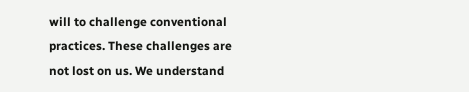will to challenge conventional practices. These challenges are not lost on us. We understand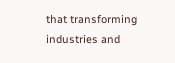that transforming industries and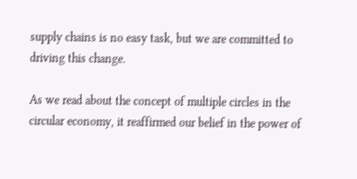supply chains is no easy task, but we are committed to driving this change.

As we read about the concept of multiple circles in the circular economy, it reaffirmed our belief in the power of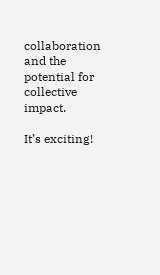collaboration and the potential for collective impact.

It’s exciting!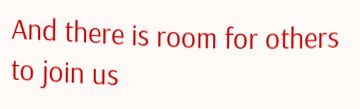And there is room for others to join us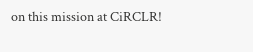on this mission at CiRCLR!